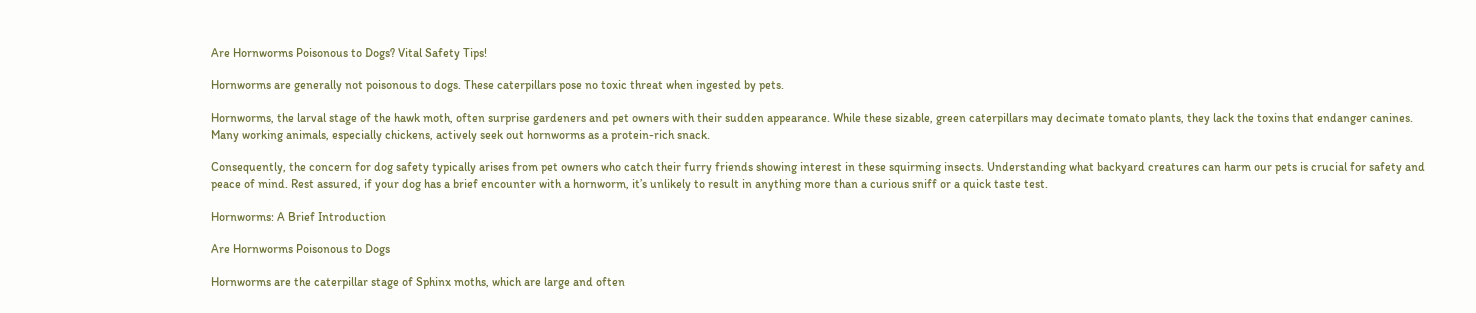Are Hornworms Poisonous to Dogs? Vital Safety Tips!

Hornworms are generally not poisonous to dogs. These caterpillars pose no toxic threat when ingested by pets.

Hornworms, the larval stage of the hawk moth, often surprise gardeners and pet owners with their sudden appearance. While these sizable, green caterpillars may decimate tomato plants, they lack the toxins that endanger canines. Many working animals, especially chickens, actively seek out hornworms as a protein-rich snack.

Consequently, the concern for dog safety typically arises from pet owners who catch their furry friends showing interest in these squirming insects. Understanding what backyard creatures can harm our pets is crucial for safety and peace of mind. Rest assured, if your dog has a brief encounter with a hornworm, it’s unlikely to result in anything more than a curious sniff or a quick taste test.

Hornworms: A Brief Introduction

Are Hornworms Poisonous to Dogs

Hornworms are the caterpillar stage of Sphinx moths, which are large and often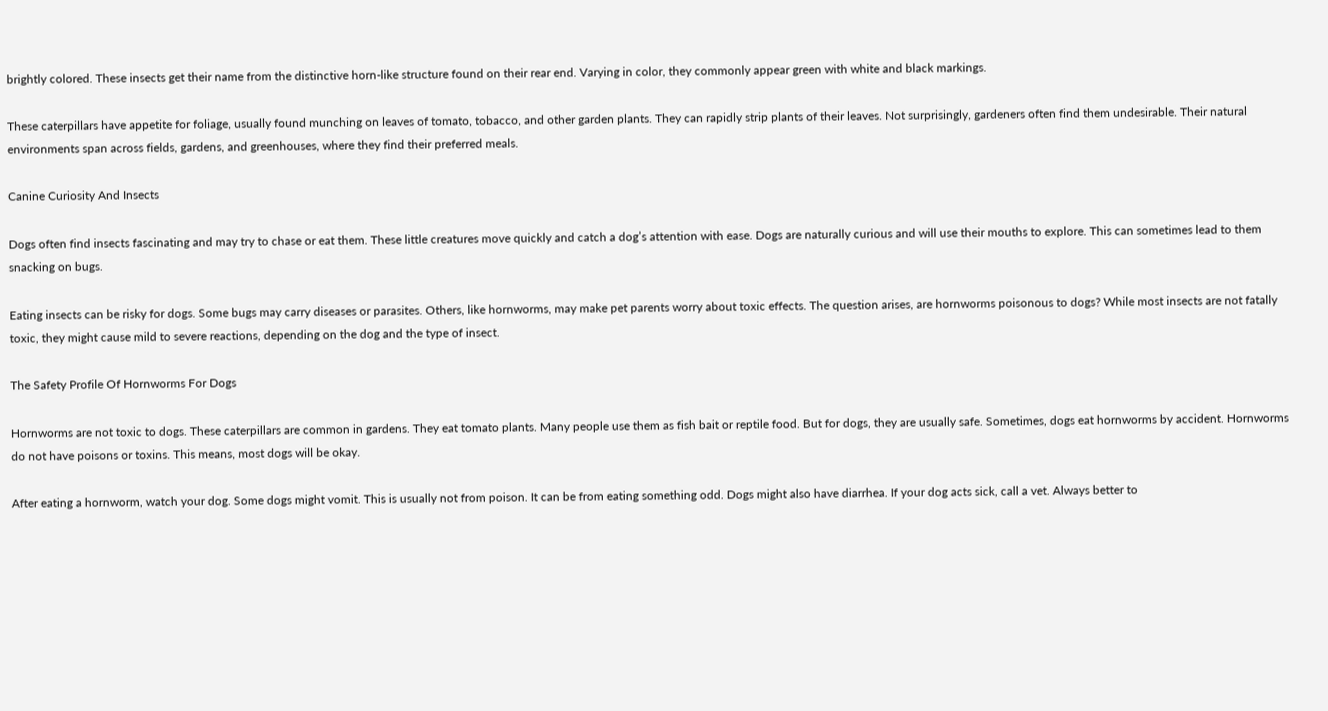brightly colored. These insects get their name from the distinctive horn-like structure found on their rear end. Varying in color, they commonly appear green with white and black markings.

These caterpillars have appetite for foliage, usually found munching on leaves of tomato, tobacco, and other garden plants. They can rapidly strip plants of their leaves. Not surprisingly, gardeners often find them undesirable. Their natural environments span across fields, gardens, and greenhouses, where they find their preferred meals.

Canine Curiosity And Insects

Dogs often find insects fascinating and may try to chase or eat them. These little creatures move quickly and catch a dog’s attention with ease. Dogs are naturally curious and will use their mouths to explore. This can sometimes lead to them snacking on bugs.

Eating insects can be risky for dogs. Some bugs may carry diseases or parasites. Others, like hornworms, may make pet parents worry about toxic effects. The question arises, are hornworms poisonous to dogs? While most insects are not fatally toxic, they might cause mild to severe reactions, depending on the dog and the type of insect.

The Safety Profile Of Hornworms For Dogs

Hornworms are not toxic to dogs. These caterpillars are common in gardens. They eat tomato plants. Many people use them as fish bait or reptile food. But for dogs, they are usually safe. Sometimes, dogs eat hornworms by accident. Hornworms do not have poisons or toxins. This means, most dogs will be okay.

After eating a hornworm, watch your dog. Some dogs might vomit. This is usually not from poison. It can be from eating something odd. Dogs might also have diarrhea. If your dog acts sick, call a vet. Always better to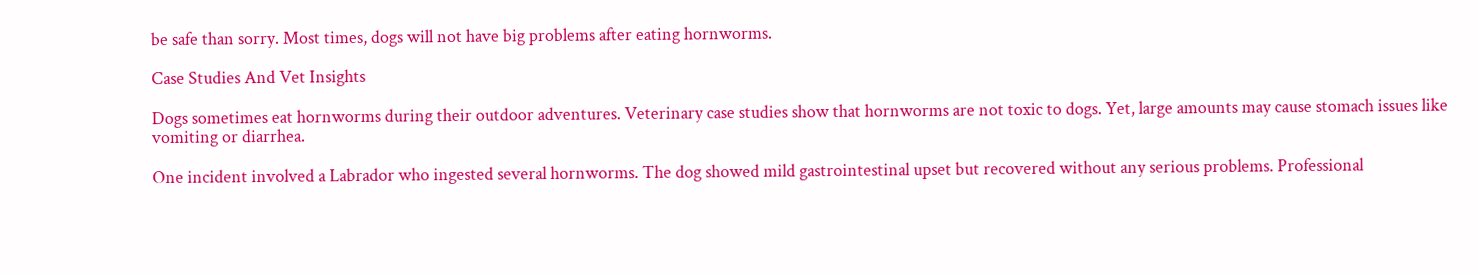be safe than sorry. Most times, dogs will not have big problems after eating hornworms.

Case Studies And Vet Insights

Dogs sometimes eat hornworms during their outdoor adventures. Veterinary case studies show that hornworms are not toxic to dogs. Yet, large amounts may cause stomach issues like vomiting or diarrhea.

One incident involved a Labrador who ingested several hornworms. The dog showed mild gastrointestinal upset but recovered without any serious problems. Professional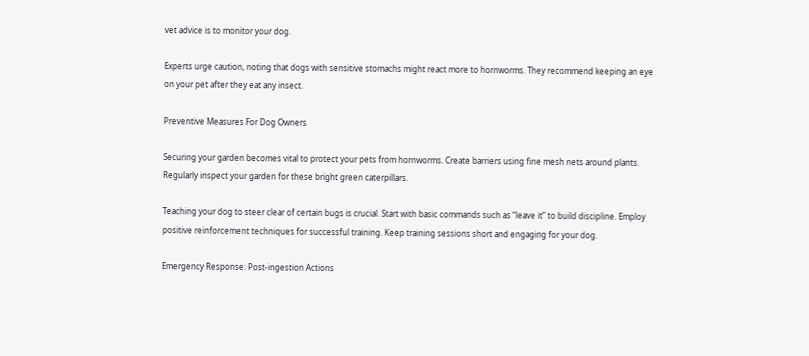vet advice is to monitor your dog.

Experts urge caution, noting that dogs with sensitive stomachs might react more to hornworms. They recommend keeping an eye on your pet after they eat any insect.

Preventive Measures For Dog Owners

Securing your garden becomes vital to protect your pets from hornworms. Create barriers using fine mesh nets around plants. Regularly inspect your garden for these bright green caterpillars.

Teaching your dog to steer clear of certain bugs is crucial. Start with basic commands such as “leave it” to build discipline. Employ positive reinforcement techniques for successful training. Keep training sessions short and engaging for your dog.

Emergency Response: Post-ingestion Actions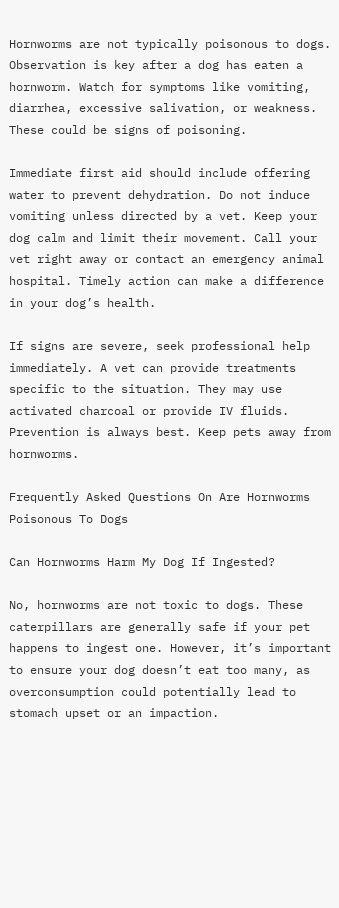Hornworms are not typically poisonous to dogs. Observation is key after a dog has eaten a hornworm. Watch for symptoms like vomiting, diarrhea, excessive salivation, or weakness. These could be signs of poisoning.

Immediate first aid should include offering water to prevent dehydration. Do not induce vomiting unless directed by a vet. Keep your dog calm and limit their movement. Call your vet right away or contact an emergency animal hospital. Timely action can make a difference in your dog’s health.

If signs are severe, seek professional help immediately. A vet can provide treatments specific to the situation. They may use activated charcoal or provide IV fluids. Prevention is always best. Keep pets away from hornworms.

Frequently Asked Questions On Are Hornworms Poisonous To Dogs

Can Hornworms Harm My Dog If Ingested?

No, hornworms are not toxic to dogs. These caterpillars are generally safe if your pet happens to ingest one. However, it’s important to ensure your dog doesn’t eat too many, as overconsumption could potentially lead to stomach upset or an impaction.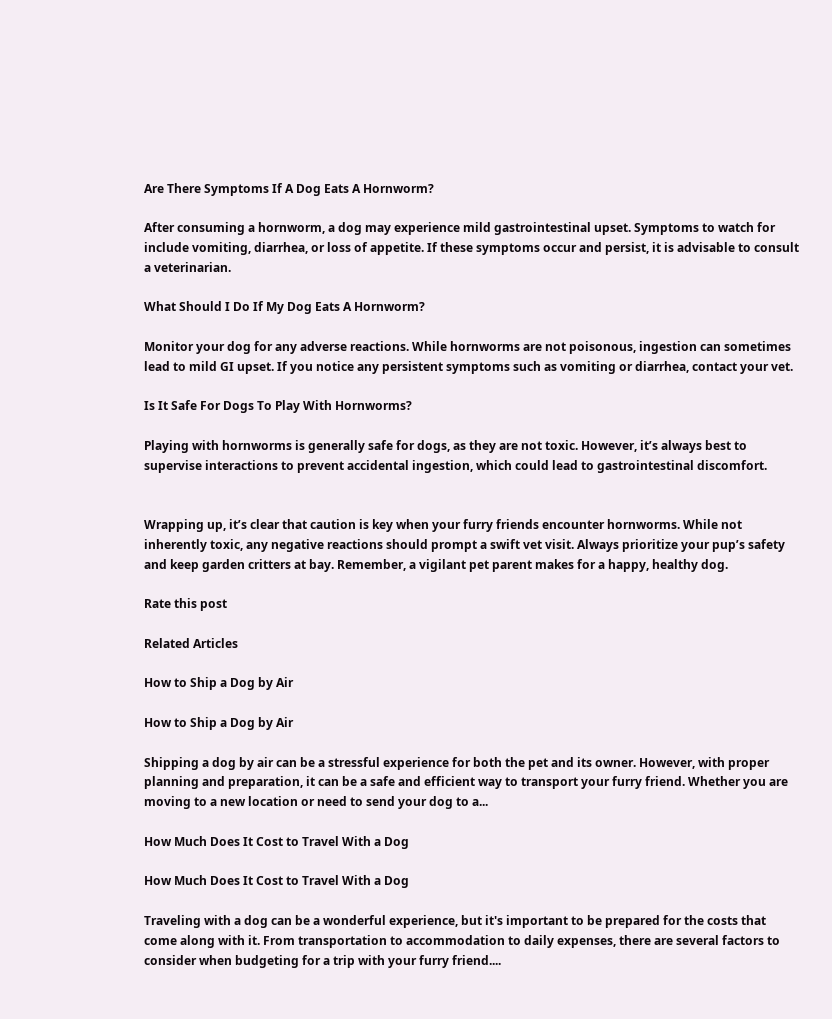Are There Symptoms If A Dog Eats A Hornworm?

After consuming a hornworm, a dog may experience mild gastrointestinal upset. Symptoms to watch for include vomiting, diarrhea, or loss of appetite. If these symptoms occur and persist, it is advisable to consult a veterinarian.

What Should I Do If My Dog Eats A Hornworm?

Monitor your dog for any adverse reactions. While hornworms are not poisonous, ingestion can sometimes lead to mild GI upset. If you notice any persistent symptoms such as vomiting or diarrhea, contact your vet.

Is It Safe For Dogs To Play With Hornworms?

Playing with hornworms is generally safe for dogs, as they are not toxic. However, it’s always best to supervise interactions to prevent accidental ingestion, which could lead to gastrointestinal discomfort.


Wrapping up, it’s clear that caution is key when your furry friends encounter hornworms. While not inherently toxic, any negative reactions should prompt a swift vet visit. Always prioritize your pup’s safety and keep garden critters at bay. Remember, a vigilant pet parent makes for a happy, healthy dog.

Rate this post

Related Articles

How to Ship a Dog by Air

How to Ship a Dog by Air

Shipping a dog by air can be a stressful experience for both the pet and its owner. However, with proper planning and preparation, it can be a safe and efficient way to transport your furry friend. Whether you are moving to a new location or need to send your dog to a...

How Much Does It Cost to Travel With a Dog

How Much Does It Cost to Travel With a Dog

Traveling with a dog can be a wonderful experience, but it's important to be prepared for the costs that come along with it. From transportation to accommodation to daily expenses, there are several factors to consider when budgeting for a trip with your furry friend....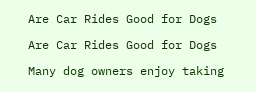Are Car Rides Good for Dogs

Are Car Rides Good for Dogs

Many dog owners enjoy taking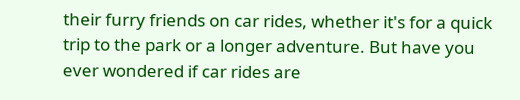their furry friends on car rides, whether it's for a quick trip to the park or a longer adventure. But have you ever wondered if car rides are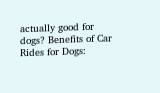actually good for dogs? Benefits of Car Rides for Dogs: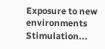Exposure to new environments Stimulation...